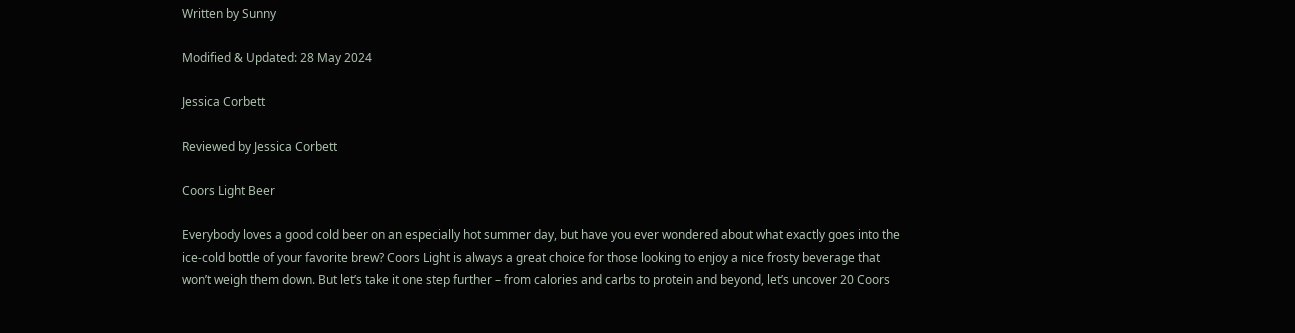Written by Sunny

Modified & Updated: 28 May 2024

Jessica Corbett

Reviewed by Jessica Corbett

Coors Light Beer

Everybody loves a good cold beer on an especially hot summer day, but have you ever wondered about what exactly goes into the ice-cold bottle of your favorite brew? Coors Light is always a great choice for those looking to enjoy a nice frosty beverage that won’t weigh them down. But let’s take it one step further – from calories and carbs to protein and beyond, let’s uncover 20 Coors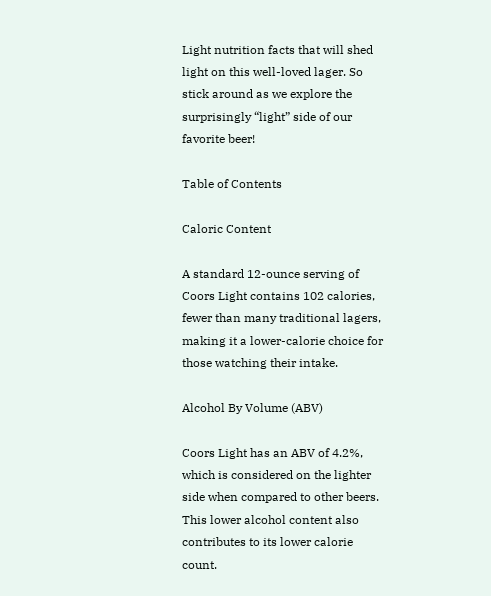Light nutrition facts that will shed light on this well-loved lager. So stick around as we explore the surprisingly “light” side of our favorite beer!

Table of Contents

Caloric Content

A standard 12-ounce serving of Coors Light contains 102 calories, fewer than many traditional lagers, making it a lower-calorie choice for those watching their intake.

Alcohol By Volume (ABV)

Coors Light has an ABV of 4.2%, which is considered on the lighter side when compared to other beers. This lower alcohol content also contributes to its lower calorie count.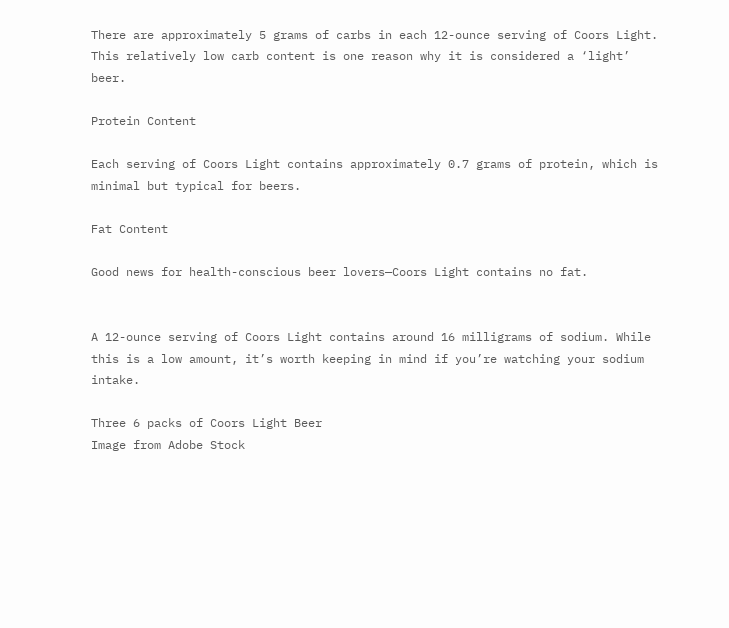There are approximately 5 grams of carbs in each 12-ounce serving of Coors Light. This relatively low carb content is one reason why it is considered a ‘light’ beer.

Protein Content

Each serving of Coors Light contains approximately 0.7 grams of protein, which is minimal but typical for beers.

Fat Content

Good news for health-conscious beer lovers—Coors Light contains no fat.


A 12-ounce serving of Coors Light contains around 16 milligrams of sodium. While this is a low amount, it’s worth keeping in mind if you’re watching your sodium intake.

Three 6 packs of Coors Light Beer
Image from Adobe Stock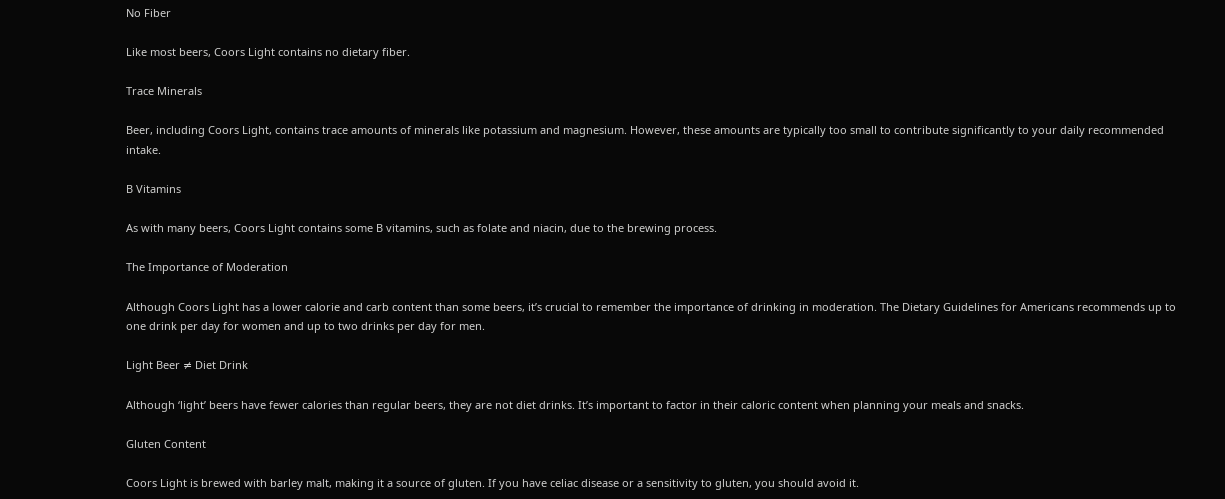No Fiber

Like most beers, Coors Light contains no dietary fiber.

Trace Minerals

Beer, including Coors Light, contains trace amounts of minerals like potassium and magnesium. However, these amounts are typically too small to contribute significantly to your daily recommended intake.

B Vitamins

As with many beers, Coors Light contains some B vitamins, such as folate and niacin, due to the brewing process.

The Importance of Moderation

Although Coors Light has a lower calorie and carb content than some beers, it’s crucial to remember the importance of drinking in moderation. The Dietary Guidelines for Americans recommends up to one drink per day for women and up to two drinks per day for men.

Light Beer ≠ Diet Drink

Although ‘light’ beers have fewer calories than regular beers, they are not diet drinks. It’s important to factor in their caloric content when planning your meals and snacks.

Gluten Content

Coors Light is brewed with barley malt, making it a source of gluten. If you have celiac disease or a sensitivity to gluten, you should avoid it.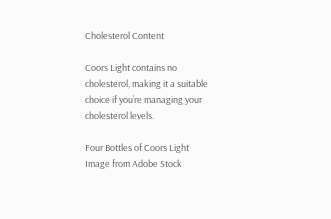Cholesterol Content

Coors Light contains no cholesterol, making it a suitable choice if you’re managing your cholesterol levels.

Four Bottles of Coors Light
Image from Adobe Stock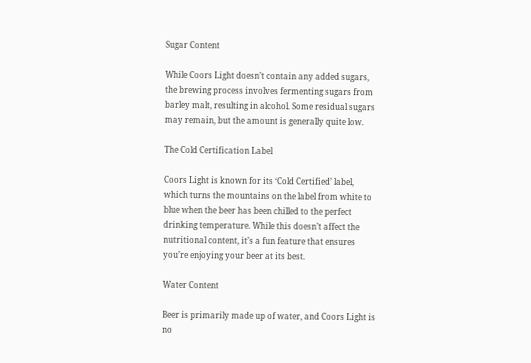Sugar Content

While Coors Light doesn’t contain any added sugars, the brewing process involves fermenting sugars from barley malt, resulting in alcohol. Some residual sugars may remain, but the amount is generally quite low.

The Cold Certification Label

Coors Light is known for its ‘Cold Certified’ label, which turns the mountains on the label from white to blue when the beer has been chilled to the perfect drinking temperature. While this doesn’t affect the nutritional content, it’s a fun feature that ensures you’re enjoying your beer at its best.

Water Content

Beer is primarily made up of water, and Coors Light is no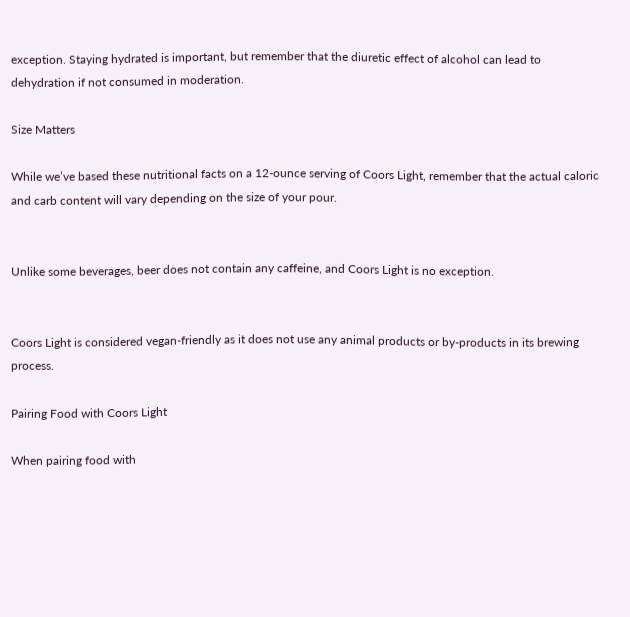exception. Staying hydrated is important, but remember that the diuretic effect of alcohol can lead to dehydration if not consumed in moderation.

Size Matters

While we’ve based these nutritional facts on a 12-ounce serving of Coors Light, remember that the actual caloric and carb content will vary depending on the size of your pour.


Unlike some beverages, beer does not contain any caffeine, and Coors Light is no exception.


Coors Light is considered vegan-friendly as it does not use any animal products or by-products in its brewing process.

Pairing Food with Coors Light

When pairing food with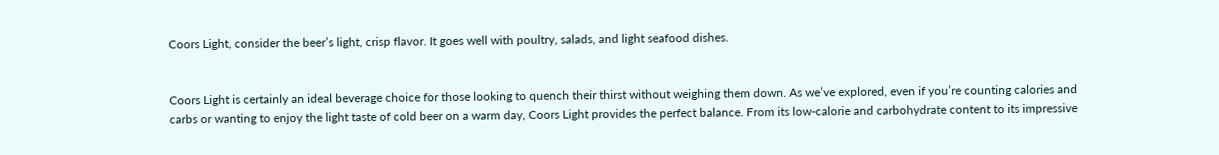Coors Light, consider the beer’s light, crisp flavor. It goes well with poultry, salads, and light seafood dishes.


Coors Light is certainly an ideal beverage choice for those looking to quench their thirst without weighing them down. As we’ve explored, even if you’re counting calories and carbs or wanting to enjoy the light taste of cold beer on a warm day, Coors Light provides the perfect balance. From its low-calorie and carbohydrate content to its impressive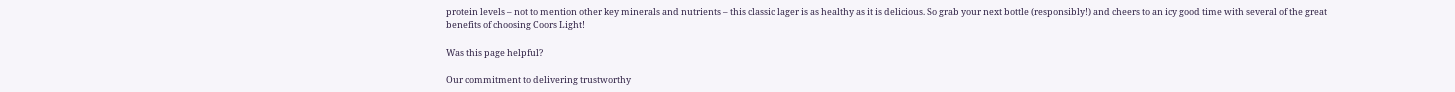protein levels – not to mention other key minerals and nutrients – this classic lager is as healthy as it is delicious. So grab your next bottle (responsibly!) and cheers to an icy good time with several of the great benefits of choosing Coors Light!

Was this page helpful?

Our commitment to delivering trustworthy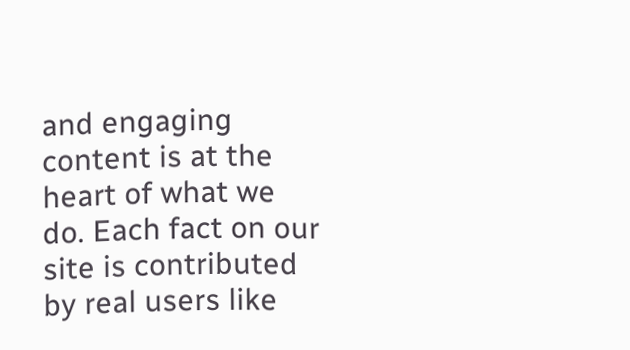and engaging content is at the heart of what we do. Each fact on our site is contributed by real users like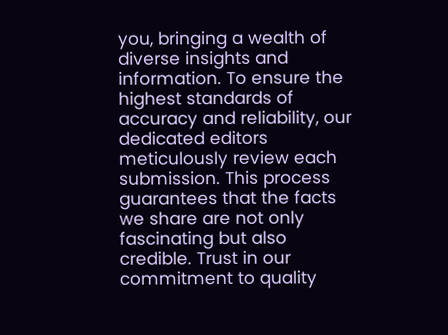you, bringing a wealth of diverse insights and information. To ensure the highest standards of accuracy and reliability, our dedicated editors meticulously review each submission. This process guarantees that the facts we share are not only fascinating but also credible. Trust in our commitment to quality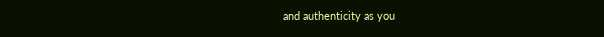and authenticity as you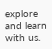explore and learn with us.